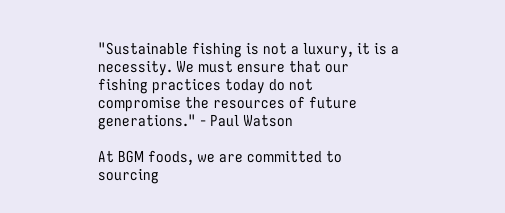"Sustainable fishing is not a luxury, it is a necessity. We must ensure that our fishing practices today do not compromise the resources of future generations." - Paul Watson

At BGM foods, we are committed to sourcing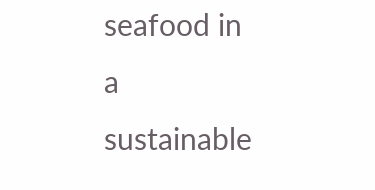seafood in a sustainable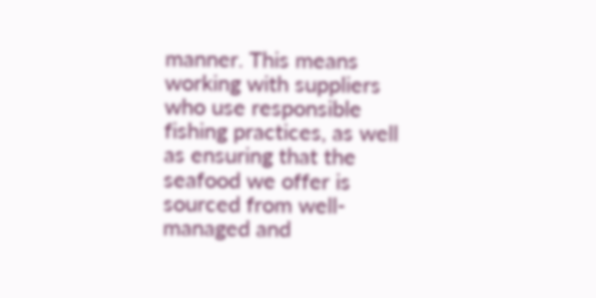manner. This means working with suppliers who use responsible fishing practices, as well as ensuring that the seafood we offer is sourced from well-managed and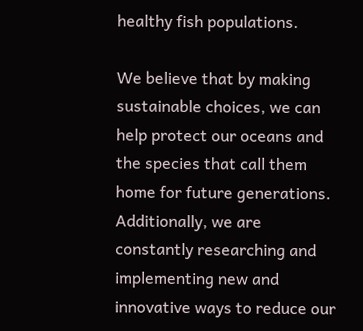healthy fish populations.

We believe that by making sustainable choices, we can help protect our oceans and the species that call them home for future generations. Additionally, we are constantly researching and implementing new and innovative ways to reduce our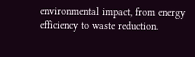environmental impact, from energy efficiency to waste reduction.